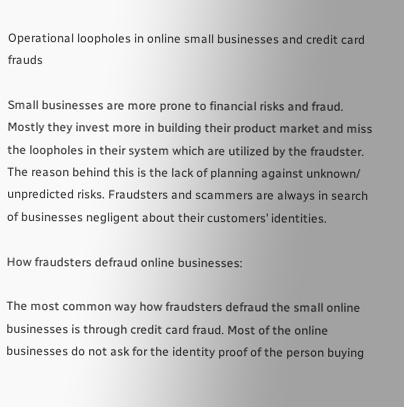Operational loopholes in online small businesses and credit card frauds

Small businesses are more prone to financial risks and fraud. Mostly they invest more in building their product market and miss the loopholes in their system which are utilized by the fraudster. The reason behind this is the lack of planning against unknown/ unpredicted risks. Fraudsters and scammers are always in search of businesses negligent about their customers’ identities.

How fraudsters defraud online businesses:

The most common way how fraudsters defraud the small online businesses is through credit card fraud. Most of the online businesses do not ask for the identity proof of the person buying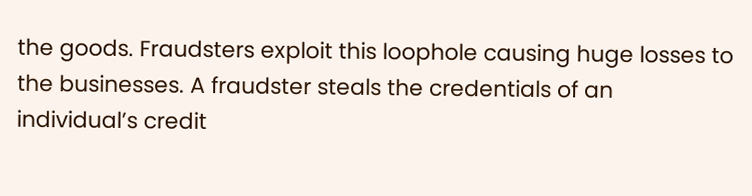the goods. Fraudsters exploit this loophole causing huge losses to the businesses. A fraudster steals the credentials of an individual’s credit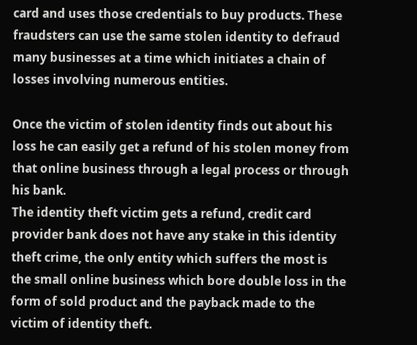card and uses those credentials to buy products. These fraudsters can use the same stolen identity to defraud many businesses at a time which initiates a chain of losses involving numerous entities.

Once the victim of stolen identity finds out about his loss he can easily get a refund of his stolen money from that online business through a legal process or through his bank.
The identity theft victim gets a refund, credit card provider bank does not have any stake in this identity theft crime, the only entity which suffers the most is the small online business which bore double loss in the form of sold product and the payback made to the victim of identity theft.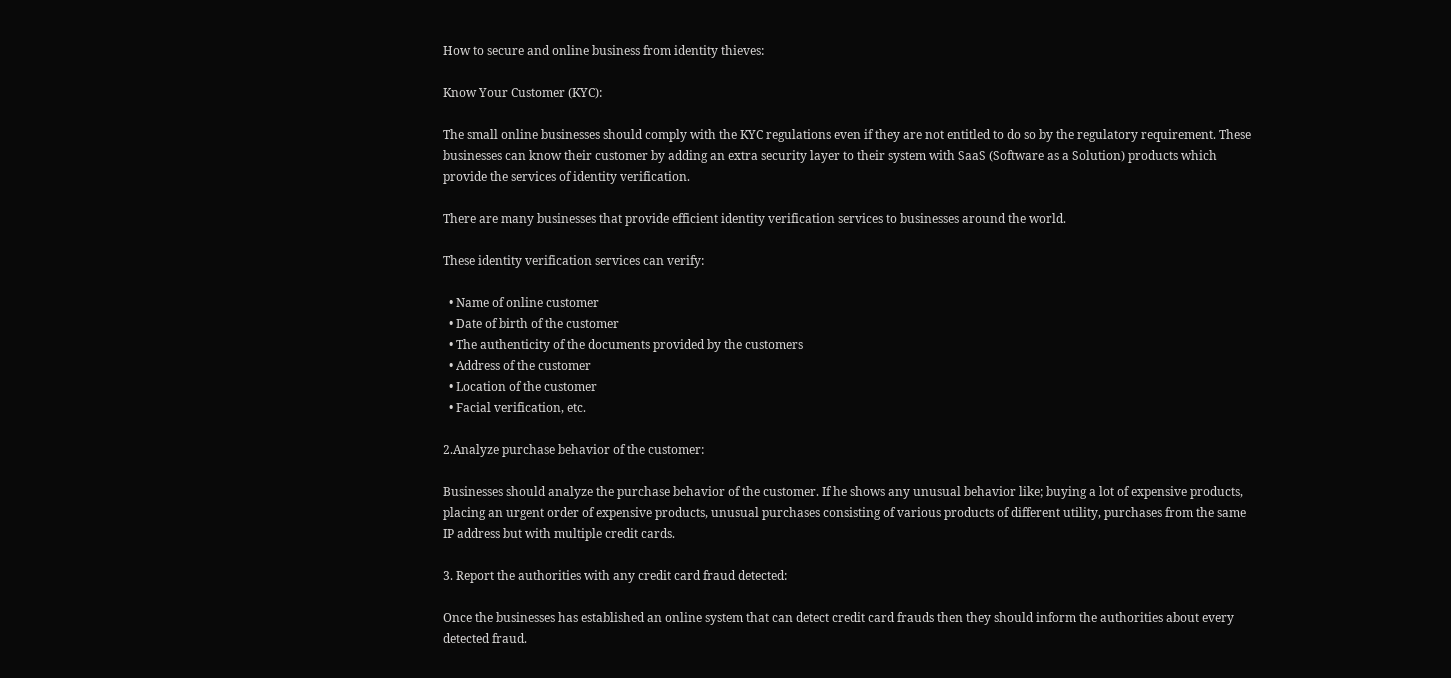How to secure and online business from identity thieves:

Know Your Customer (KYC):

The small online businesses should comply with the KYC regulations even if they are not entitled to do so by the regulatory requirement. These businesses can know their customer by adding an extra security layer to their system with SaaS (Software as a Solution) products which provide the services of identity verification.

There are many businesses that provide efficient identity verification services to businesses around the world.

These identity verification services can verify:

  • Name of online customer
  • Date of birth of the customer
  • The authenticity of the documents provided by the customers
  • Address of the customer
  • Location of the customer
  • Facial verification, etc.

2.Analyze purchase behavior of the customer:

Businesses should analyze the purchase behavior of the customer. If he shows any unusual behavior like; buying a lot of expensive products, placing an urgent order of expensive products, unusual purchases consisting of various products of different utility, purchases from the same IP address but with multiple credit cards.

3. Report the authorities with any credit card fraud detected:

Once the businesses has established an online system that can detect credit card frauds then they should inform the authorities about every detected fraud.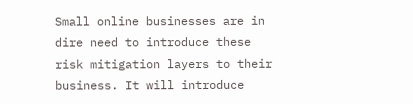Small online businesses are in dire need to introduce these risk mitigation layers to their business. It will introduce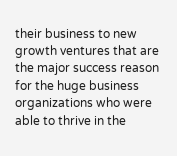their business to new growth ventures that are the major success reason for the huge business organizations who were able to thrive in the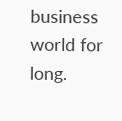business world for long.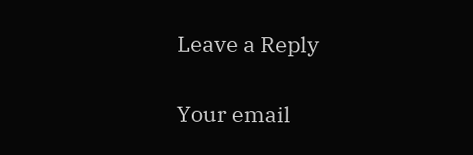Leave a Reply

Your email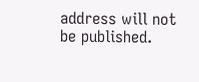address will not be published.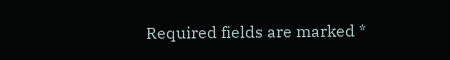Required fields are marked *